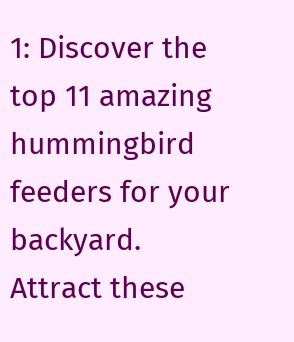1: Discover the top 11 amazing hummingbird feeders for your backyard. Attract these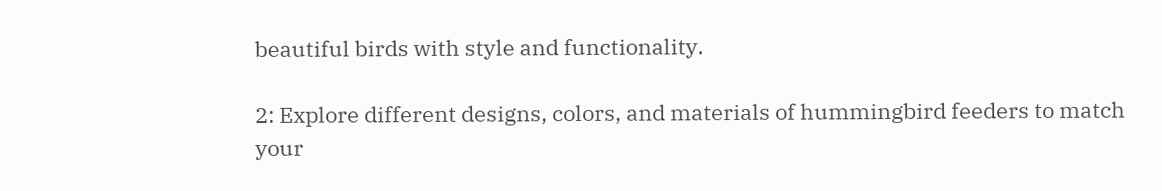beautiful birds with style and functionality.

2: Explore different designs, colors, and materials of hummingbird feeders to match your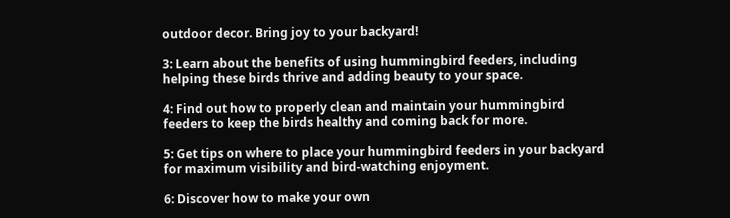outdoor decor. Bring joy to your backyard!

3: Learn about the benefits of using hummingbird feeders, including helping these birds thrive and adding beauty to your space.

4: Find out how to properly clean and maintain your hummingbird feeders to keep the birds healthy and coming back for more.

5: Get tips on where to place your hummingbird feeders in your backyard for maximum visibility and bird-watching enjoyment.

6: Discover how to make your own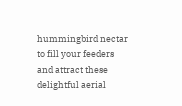hummingbird nectar to fill your feeders and attract these delightful aerial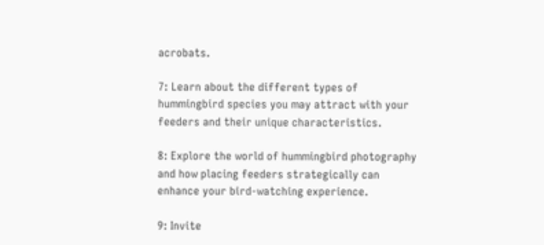acrobats.

7: Learn about the different types of hummingbird species you may attract with your feeders and their unique characteristics.

8: Explore the world of hummingbird photography and how placing feeders strategically can enhance your bird-watching experience.

9: Invite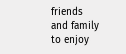friends and family to enjoy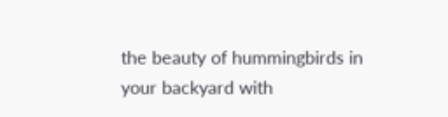the beauty of hummingbirds in your backyard with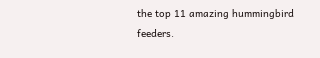the top 11 amazing hummingbird feeders.